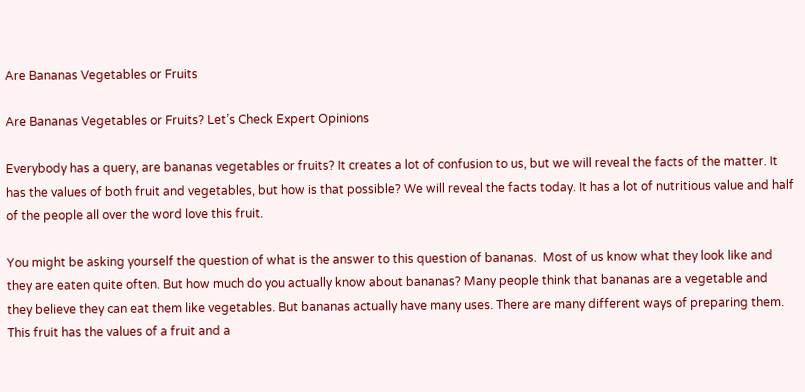Are Bananas Vegetables or Fruits

Are Bananas Vegetables or Fruits? Let’s Check Expert Opinions

Everybody has a query, are bananas vegetables or fruits? It creates a lot of confusion to us, but we will reveal the facts of the matter. It has the values of both fruit and vegetables, but how is that possible? We will reveal the facts today. It has a lot of nutritious value and half of the people all over the word love this fruit.

You might be asking yourself the question of what is the answer to this question of bananas.  Most of us know what they look like and they are eaten quite often. But how much do you actually know about bananas? Many people think that bananas are a vegetable and they believe they can eat them like vegetables. But bananas actually have many uses. There are many different ways of preparing them. This fruit has the values of a fruit and a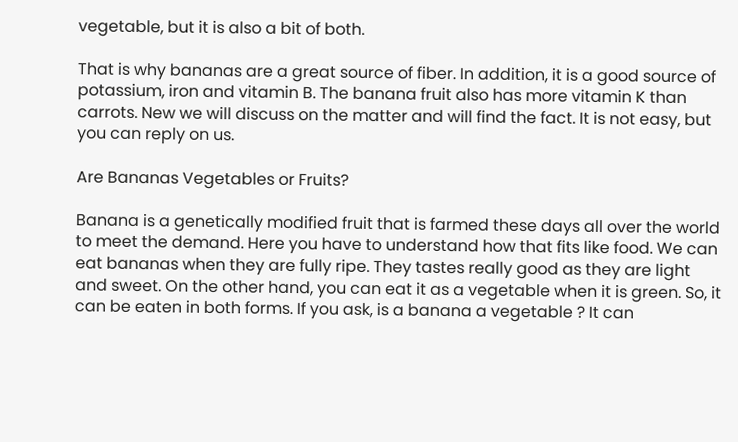vegetable, but it is also a bit of both.

That is why bananas are a great source of fiber. In addition, it is a good source of potassium, iron and vitamin B. The banana fruit also has more vitamin K than carrots. New we will discuss on the matter and will find the fact. It is not easy, but you can reply on us.

Are Bananas Vegetables or Fruits?

Banana is a genetically modified fruit that is farmed these days all over the world to meet the demand. Here you have to understand how that fits like food. We can eat bananas when they are fully ripe. They tastes really good as they are light and sweet. On the other hand, you can eat it as a vegetable when it is green. So, it can be eaten in both forms. If you ask, is a banana a vegetable ? It can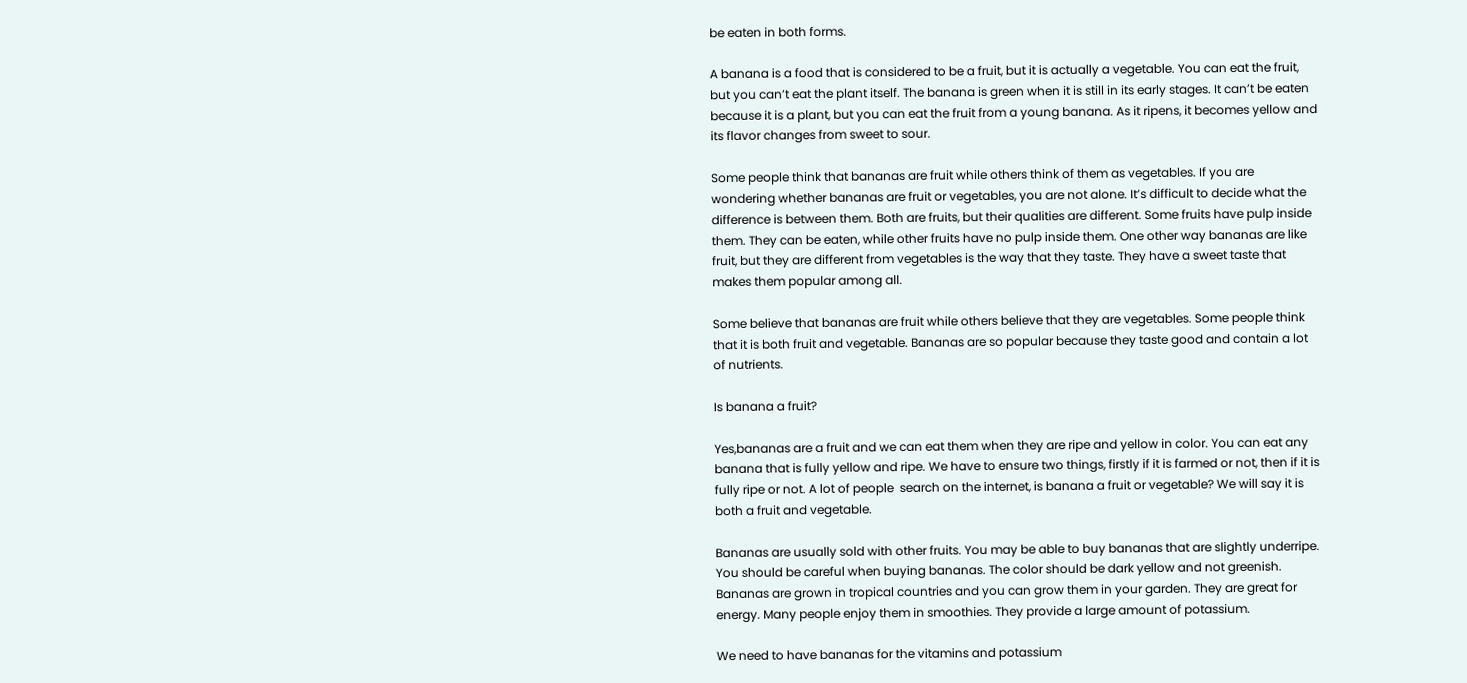be eaten in both forms.

A banana is a food that is considered to be a fruit, but it is actually a vegetable. You can eat the fruit, but you can’t eat the plant itself. The banana is green when it is still in its early stages. It can’t be eaten because it is a plant, but you can eat the fruit from a young banana. As it ripens, it becomes yellow and its flavor changes from sweet to sour.

Some people think that bananas are fruit while others think of them as vegetables. If you are wondering whether bananas are fruit or vegetables, you are not alone. It’s difficult to decide what the difference is between them. Both are fruits, but their qualities are different. Some fruits have pulp inside them. They can be eaten, while other fruits have no pulp inside them. One other way bananas are like fruit, but they are different from vegetables is the way that they taste. They have a sweet taste that makes them popular among all.

Some believe that bananas are fruit while others believe that they are vegetables. Some people think that it is both fruit and vegetable. Bananas are so popular because they taste good and contain a lot of nutrients.

Is banana a fruit?

Yes,bananas are a fruit and we can eat them when they are ripe and yellow in color. You can eat any banana that is fully yellow and ripe. We have to ensure two things, firstly if it is farmed or not, then if it is fully ripe or not. A lot of people  search on the internet, is banana a fruit or vegetable? We will say it is both a fruit and vegetable.

Bananas are usually sold with other fruits. You may be able to buy bananas that are slightly underripe. You should be careful when buying bananas. The color should be dark yellow and not greenish. Bananas are grown in tropical countries and you can grow them in your garden. They are great for energy. Many people enjoy them in smoothies. They provide a large amount of potassium.

We need to have bananas for the vitamins and potassium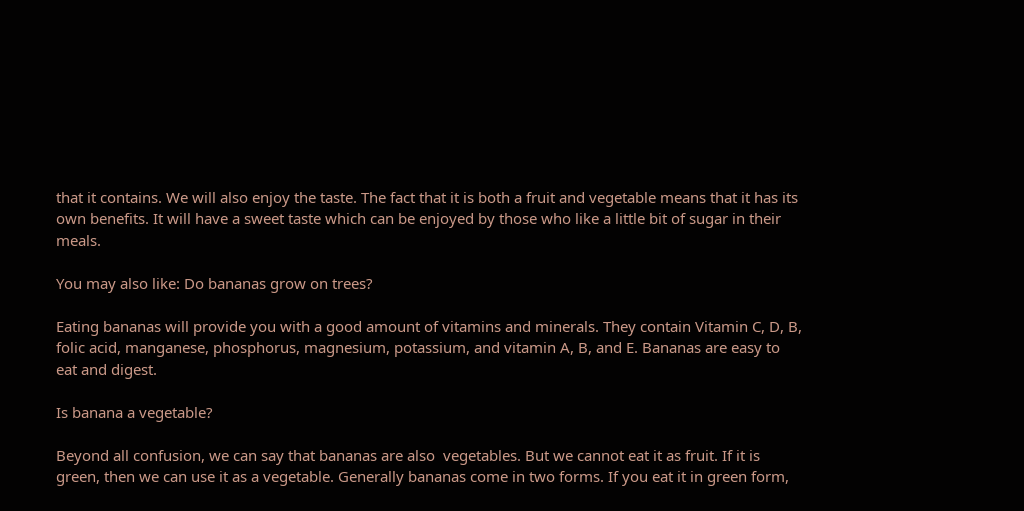that it contains. We will also enjoy the taste. The fact that it is both a fruit and vegetable means that it has its own benefits. It will have a sweet taste which can be enjoyed by those who like a little bit of sugar in their meals.

You may also like: Do bananas grow on trees?

Eating bananas will provide you with a good amount of vitamins and minerals. They contain Vitamin C, D, B, folic acid, manganese, phosphorus, magnesium, potassium, and vitamin A, B, and E. Bananas are easy to eat and digest.

Is banana a vegetable?

Beyond all confusion, we can say that bananas are also  vegetables. But we cannot eat it as fruit. If it is green, then we can use it as a vegetable. Generally bananas come in two forms. If you eat it in green form,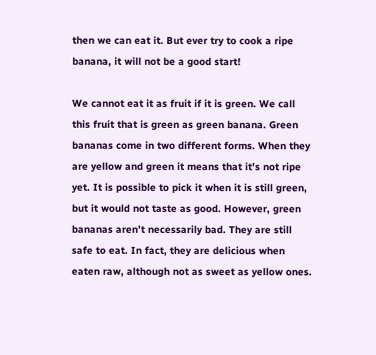then we can eat it. But ever try to cook a ripe banana, it will not be a good start!

We cannot eat it as fruit if it is green. We call this fruit that is green as green banana. Green bananas come in two different forms. When they are yellow and green it means that it’s not ripe yet. It is possible to pick it when it is still green, but it would not taste as good. However, green bananas aren’t necessarily bad. They are still safe to eat. In fact, they are delicious when eaten raw, although not as sweet as yellow ones.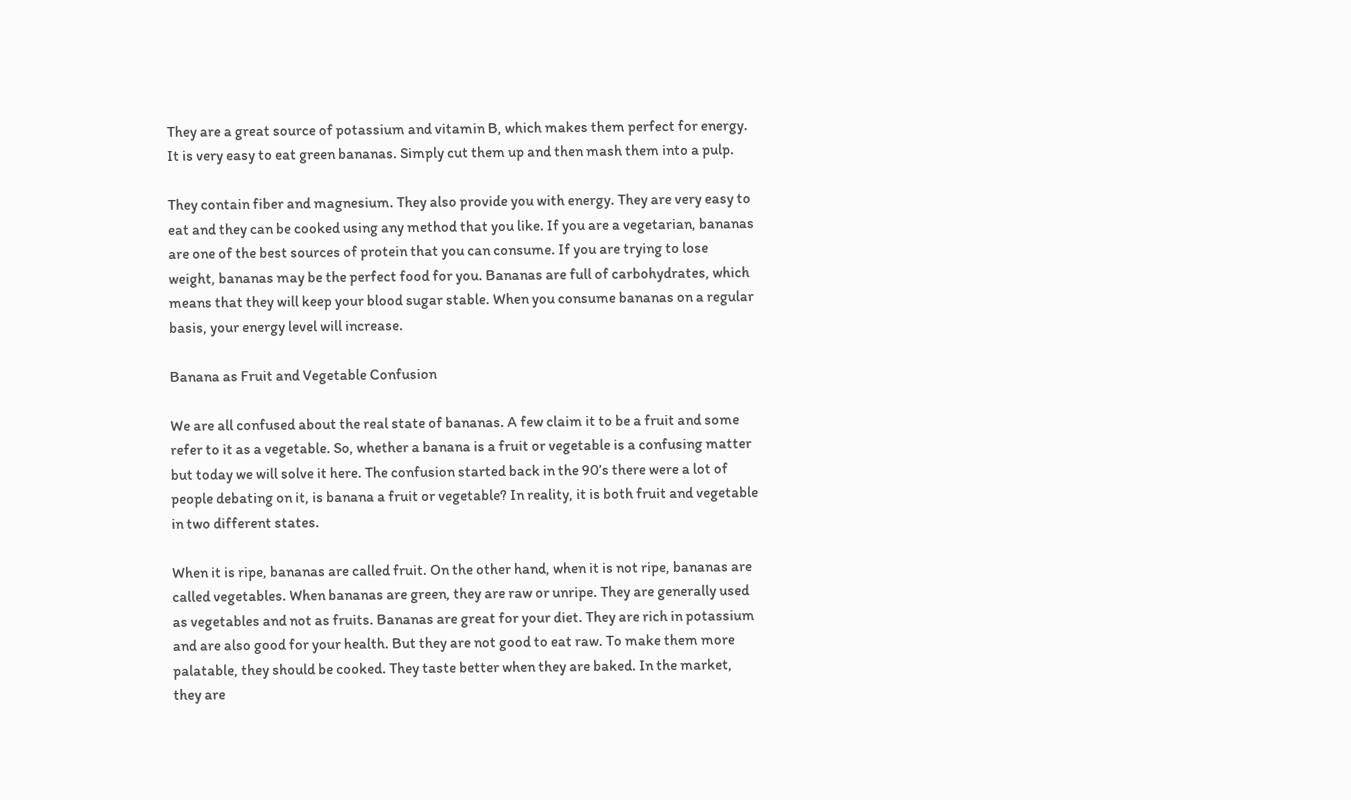They are a great source of potassium and vitamin B, which makes them perfect for energy. It is very easy to eat green bananas. Simply cut them up and then mash them into a pulp.

They contain fiber and magnesium. They also provide you with energy. They are very easy to eat and they can be cooked using any method that you like. If you are a vegetarian, bananas are one of the best sources of protein that you can consume. If you are trying to lose weight, bananas may be the perfect food for you. Bananas are full of carbohydrates, which means that they will keep your blood sugar stable. When you consume bananas on a regular basis, your energy level will increase.

Banana as Fruit and Vegetable Confusion

We are all confused about the real state of bananas. A few claim it to be a fruit and some refer to it as a vegetable. So, whether a banana is a fruit or vegetable is a confusing matter but today we will solve it here. The confusion started back in the 90’s there were a lot of people debating on it, is banana a fruit or vegetable? In reality, it is both fruit and vegetable in two different states.

When it is ripe, bananas are called fruit. On the other hand, when it is not ripe, bananas are called vegetables. When bananas are green, they are raw or unripe. They are generally used as vegetables and not as fruits. Bananas are great for your diet. They are rich in potassium and are also good for your health. But they are not good to eat raw. To make them more palatable, they should be cooked. They taste better when they are baked. In the market, they are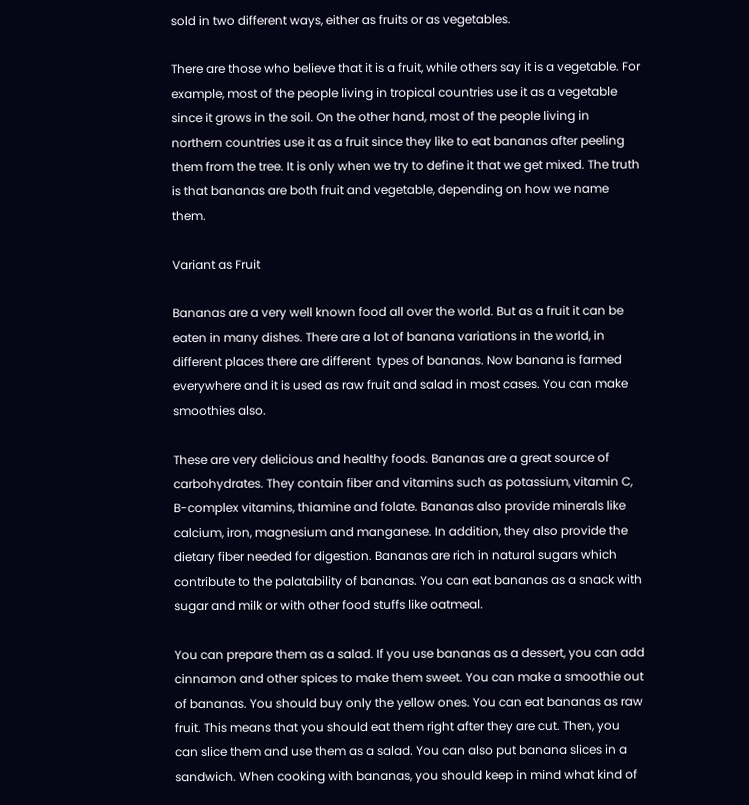sold in two different ways, either as fruits or as vegetables.

There are those who believe that it is a fruit, while others say it is a vegetable. For example, most of the people living in tropical countries use it as a vegetable since it grows in the soil. On the other hand, most of the people living in northern countries use it as a fruit since they like to eat bananas after peeling them from the tree. It is only when we try to define it that we get mixed. The truth is that bananas are both fruit and vegetable, depending on how we name them.

Variant as Fruit

Bananas are a very well known food all over the world. But as a fruit it can be eaten in many dishes. There are a lot of banana variations in the world, in different places there are different  types of bananas. Now banana is farmed everywhere and it is used as raw fruit and salad in most cases. You can make smoothies also.

These are very delicious and healthy foods. Bananas are a great source of carbohydrates. They contain fiber and vitamins such as potassium, vitamin C, B-complex vitamins, thiamine and folate. Bananas also provide minerals like calcium, iron, magnesium and manganese. In addition, they also provide the dietary fiber needed for digestion. Bananas are rich in natural sugars which contribute to the palatability of bananas. You can eat bananas as a snack with sugar and milk or with other food stuffs like oatmeal.

You can prepare them as a salad. If you use bananas as a dessert, you can add cinnamon and other spices to make them sweet. You can make a smoothie out of bananas. You should buy only the yellow ones. You can eat bananas as raw fruit. This means that you should eat them right after they are cut. Then, you can slice them and use them as a salad. You can also put banana slices in a sandwich. When cooking with bananas, you should keep in mind what kind of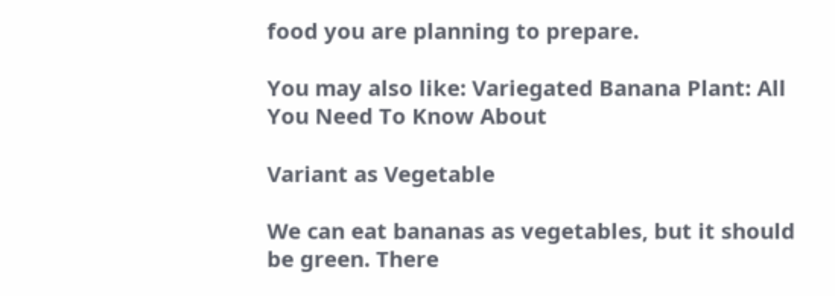food you are planning to prepare.

You may also like: Variegated Banana Plant: All You Need To Know About

Variant as Vegetable

We can eat bananas as vegetables, but it should be green. There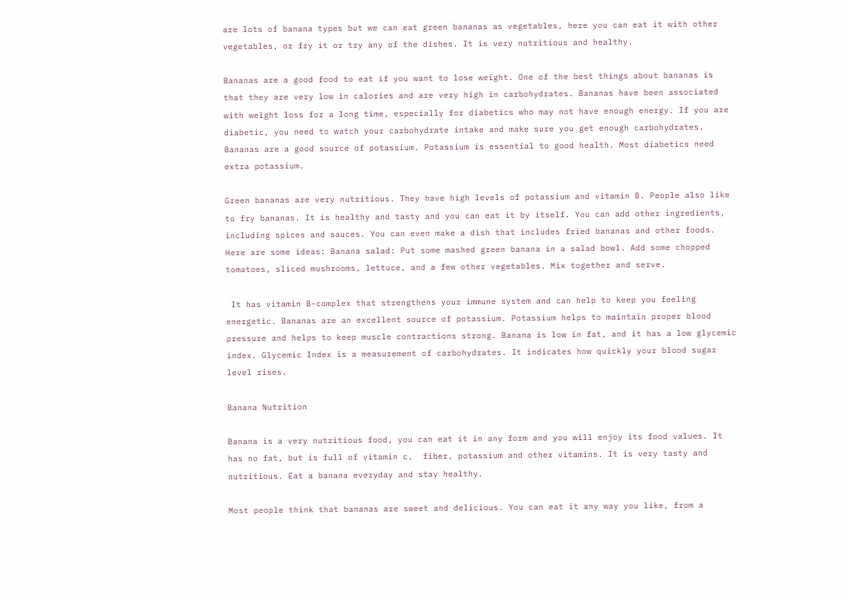are lots of banana types but we can eat green bananas as vegetables, here you can eat it with other vegetables, or fry it or try any of the dishes. It is very nutritious and healthy.

Bananas are a good food to eat if you want to lose weight. One of the best things about bananas is that they are very low in calories and are very high in carbohydrates. Bananas have been associated with weight loss for a long time, especially for diabetics who may not have enough energy. If you are diabetic, you need to watch your carbohydrate intake and make sure you get enough carbohydrates. Bananas are a good source of potassium. Potassium is essential to good health. Most diabetics need extra potassium.

Green bananas are very nutritious. They have high levels of potassium and vitamin B. People also like to fry bananas. It is healthy and tasty and you can eat it by itself. You can add other ingredients, including spices and sauces. You can even make a dish that includes fried bananas and other foods. Here are some ideas: Banana salad: Put some mashed green banana in a salad bowl. Add some chopped tomatoes, sliced mushrooms, lettuce, and a few other vegetables. Mix together and serve.

 It has vitamin B-complex that strengthens your immune system and can help to keep you feeling energetic. Bananas are an excellent source of potassium. Potassium helps to maintain proper blood pressure and helps to keep muscle contractions strong. Banana is low in fat, and it has a low glycemic index. Glycemic Index is a measurement of carbohydrates. It indicates how quickly your blood sugar level rises.

Banana Nutrition

Banana is a very nutritious food, you can eat it in any form and you will enjoy its food values. It has no fat, but is full of vitamin c,  fiber, potassium and other vitamins. It is very tasty and nutritious. Eat a banana everyday and stay healthy.

Most people think that bananas are sweet and delicious. You can eat it any way you like, from a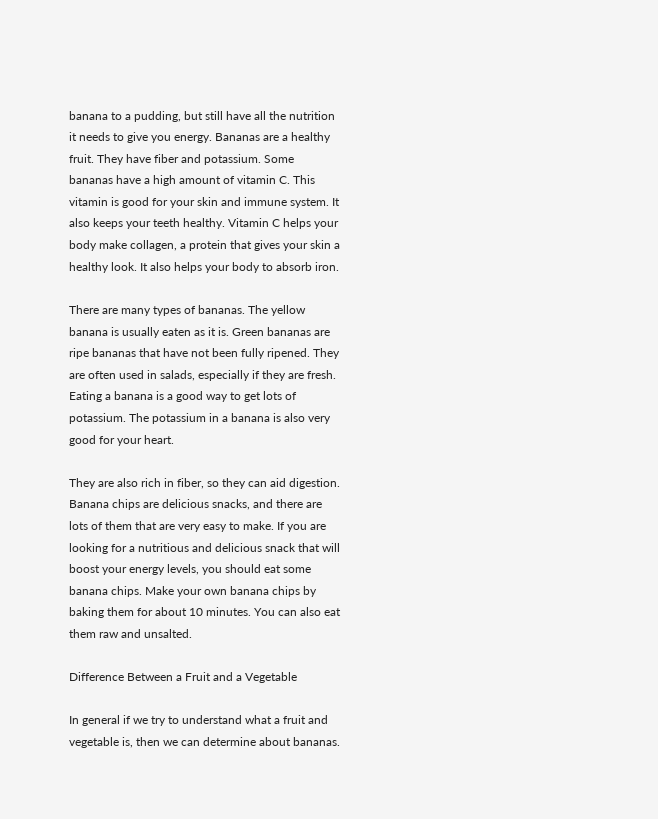banana to a pudding, but still have all the nutrition it needs to give you energy. Bananas are a healthy fruit. They have fiber and potassium. Some bananas have a high amount of vitamin C. This vitamin is good for your skin and immune system. It also keeps your teeth healthy. Vitamin C helps your body make collagen, a protein that gives your skin a healthy look. It also helps your body to absorb iron.

There are many types of bananas. The yellow banana is usually eaten as it is. Green bananas are ripe bananas that have not been fully ripened. They are often used in salads, especially if they are fresh. Eating a banana is a good way to get lots of potassium. The potassium in a banana is also very good for your heart.

They are also rich in fiber, so they can aid digestion. Banana chips are delicious snacks, and there are lots of them that are very easy to make. If you are looking for a nutritious and delicious snack that will boost your energy levels, you should eat some banana chips. Make your own banana chips by baking them for about 10 minutes. You can also eat them raw and unsalted.

Difference Between a Fruit and a Vegetable

In general if we try to understand what a fruit and vegetable is, then we can determine about bananas.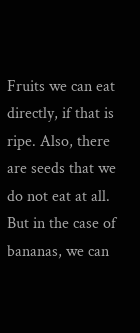Fruits we can eat directly, if that is ripe. Also, there are seeds that we do not eat at all. But in the case of bananas, we can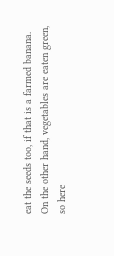eat the seeds too, if that is a farmed banana. On the other hand, vegetables are eaten green, so here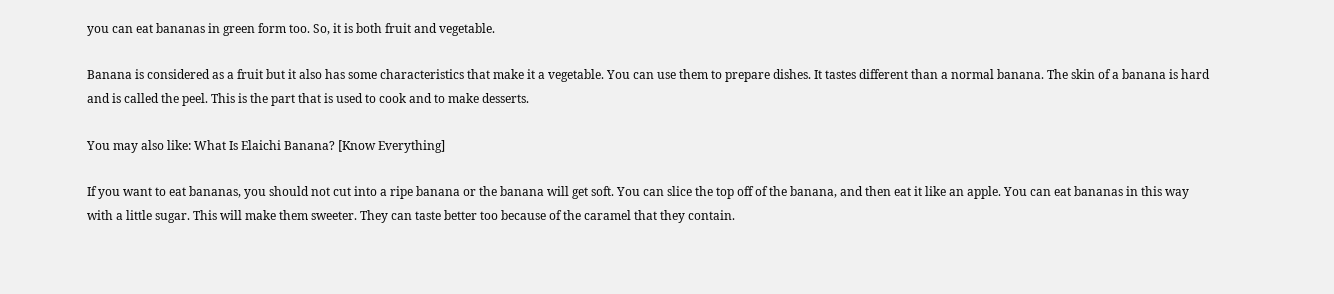you can eat bananas in green form too. So, it is both fruit and vegetable.

Banana is considered as a fruit but it also has some characteristics that make it a vegetable. You can use them to prepare dishes. It tastes different than a normal banana. The skin of a banana is hard and is called the peel. This is the part that is used to cook and to make desserts.

You may also like: What Is Elaichi Banana? [Know Everything]

If you want to eat bananas, you should not cut into a ripe banana or the banana will get soft. You can slice the top off of the banana, and then eat it like an apple. You can eat bananas in this way with a little sugar. This will make them sweeter. They can taste better too because of the caramel that they contain.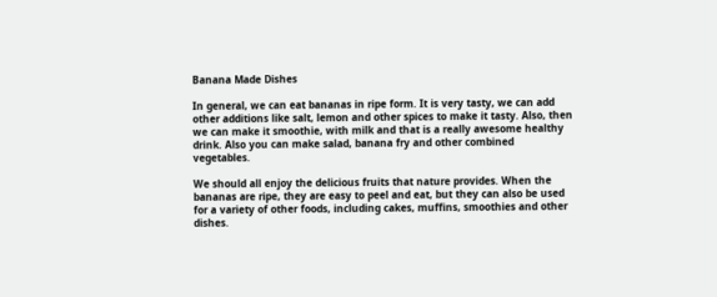Banana Made Dishes

In general, we can eat bananas in ripe form. It is very tasty, we can add other additions like salt, lemon and other spices to make it tasty. Also, then we can make it smoothie, with milk and that is a really awesome healthy drink. Also you can make salad, banana fry and other combined vegetables.

We should all enjoy the delicious fruits that nature provides. When the bananas are ripe, they are easy to peel and eat, but they can also be used for a variety of other foods, including cakes, muffins, smoothies and other dishes.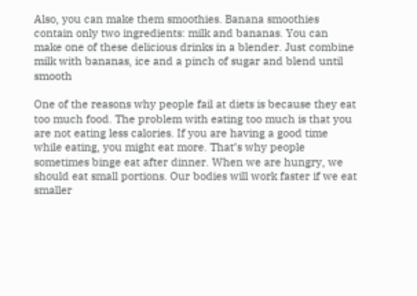Also, you can make them smoothies. Banana smoothies contain only two ingredients: milk and bananas. You can make one of these delicious drinks in a blender. Just combine milk with bananas, ice and a pinch of sugar and blend until smooth

One of the reasons why people fail at diets is because they eat too much food. The problem with eating too much is that you are not eating less calories. If you are having a good time while eating, you might eat more. That’s why people sometimes binge eat after dinner. When we are hungry, we should eat small portions. Our bodies will work faster if we eat smaller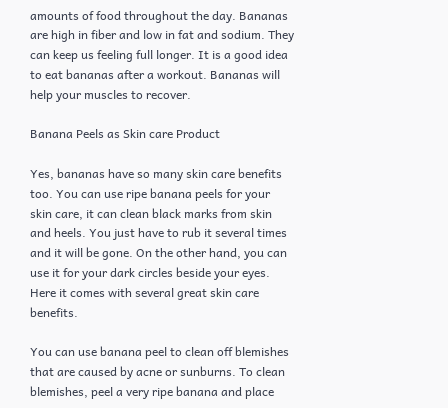amounts of food throughout the day. Bananas are high in fiber and low in fat and sodium. They can keep us feeling full longer. It is a good idea to eat bananas after a workout. Bananas will help your muscles to recover.

Banana Peels as Skin care Product

Yes, bananas have so many skin care benefits too. You can use ripe banana peels for your skin care, it can clean black marks from skin and heels. You just have to rub it several times and it will be gone. On the other hand, you can use it for your dark circles beside your eyes. Here it comes with several great skin care benefits.

You can use banana peel to clean off blemishes that are caused by acne or sunburns. To clean blemishes, peel a very ripe banana and place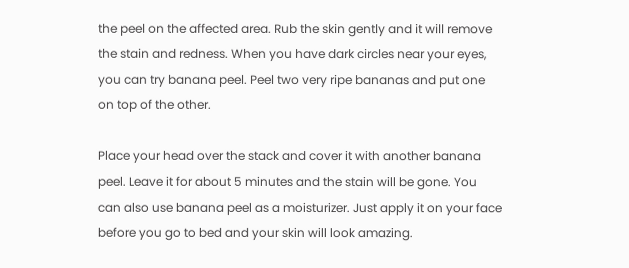the peel on the affected area. Rub the skin gently and it will remove the stain and redness. When you have dark circles near your eyes, you can try banana peel. Peel two very ripe bananas and put one on top of the other.

Place your head over the stack and cover it with another banana peel. Leave it for about 5 minutes and the stain will be gone. You can also use banana peel as a moisturizer. Just apply it on your face before you go to bed and your skin will look amazing.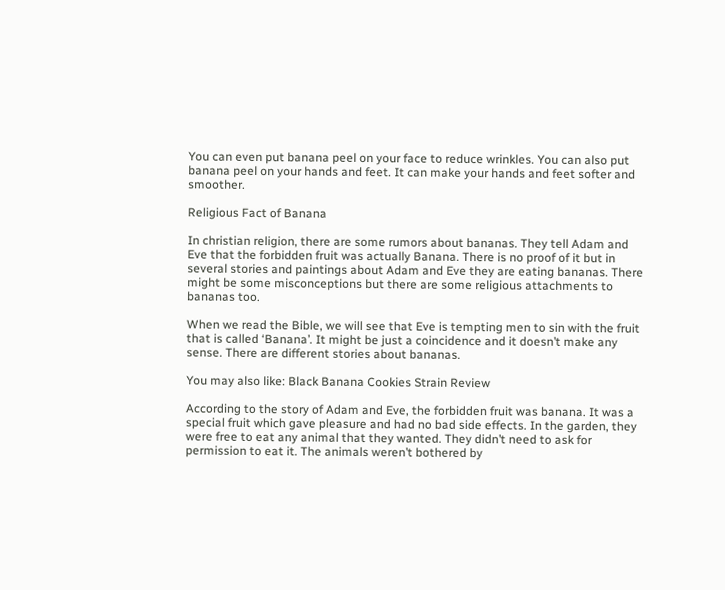You can even put banana peel on your face to reduce wrinkles. You can also put banana peel on your hands and feet. It can make your hands and feet softer and smoother.

Religious Fact of Banana

In christian religion, there are some rumors about bananas. They tell Adam and Eve that the forbidden fruit was actually Banana. There is no proof of it but in several stories and paintings about Adam and Eve they are eating bananas. There might be some misconceptions but there are some religious attachments to bananas too.

When we read the Bible, we will see that Eve is tempting men to sin with the fruit that is called ‘Banana’. It might be just a coincidence and it doesn’t make any sense. There are different stories about bananas.

You may also like: Black Banana Cookies Strain Review

According to the story of Adam and Eve, the forbidden fruit was banana. It was a special fruit which gave pleasure and had no bad side effects. In the garden, they were free to eat any animal that they wanted. They didn’t need to ask for permission to eat it. The animals weren’t bothered by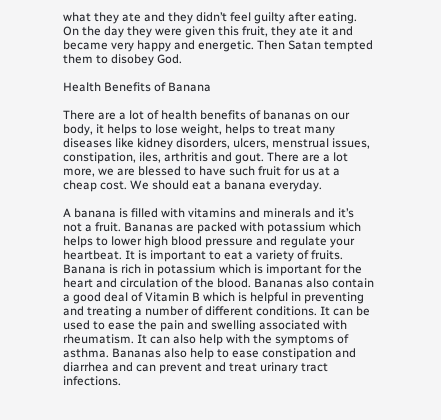what they ate and they didn’t feel guilty after eating. On the day they were given this fruit, they ate it and became very happy and energetic. Then Satan tempted them to disobey God.

Health Benefits of Banana

There are a lot of health benefits of bananas on our body, it helps to lose weight, helps to treat many diseases like kidney disorders, ulcers, menstrual issues, constipation, iles, arthritis and gout. There are a lot more, we are blessed to have such fruit for us at a cheap cost. We should eat a banana everyday.

A banana is filled with vitamins and minerals and it’s not a fruit. Bananas are packed with potassium which helps to lower high blood pressure and regulate your heartbeat. It is important to eat a variety of fruits. Banana is rich in potassium which is important for the heart and circulation of the blood. Bananas also contain a good deal of Vitamin B which is helpful in preventing and treating a number of different conditions. It can be used to ease the pain and swelling associated with rheumatism. It can also help with the symptoms of asthma. Bananas also help to ease constipation and diarrhea and can prevent and treat urinary tract infections.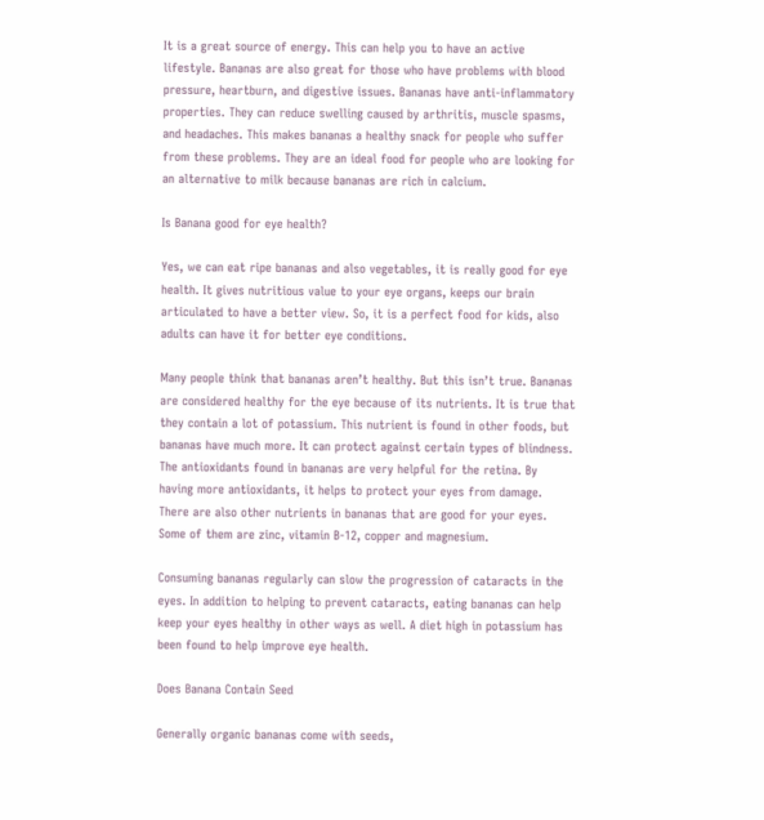It is a great source of energy. This can help you to have an active lifestyle. Bananas are also great for those who have problems with blood pressure, heartburn, and digestive issues. Bananas have anti-inflammatory properties. They can reduce swelling caused by arthritis, muscle spasms, and headaches. This makes bananas a healthy snack for people who suffer from these problems. They are an ideal food for people who are looking for an alternative to milk because bananas are rich in calcium.

Is Banana good for eye health?

Yes, we can eat ripe bananas and also vegetables, it is really good for eye health. It gives nutritious value to your eye organs, keeps our brain articulated to have a better view. So, it is a perfect food for kids, also adults can have it for better eye conditions.

Many people think that bananas aren’t healthy. But this isn’t true. Bananas are considered healthy for the eye because of its nutrients. It is true that they contain a lot of potassium. This nutrient is found in other foods, but bananas have much more. It can protect against certain types of blindness. The antioxidants found in bananas are very helpful for the retina. By having more antioxidants, it helps to protect your eyes from damage. There are also other nutrients in bananas that are good for your eyes. Some of them are zinc, vitamin B-12, copper and magnesium.

Consuming bananas regularly can slow the progression of cataracts in the eyes. In addition to helping to prevent cataracts, eating bananas can help keep your eyes healthy in other ways as well. A diet high in potassium has been found to help improve eye health.

Does Banana Contain Seed

Generally organic bananas come with seeds,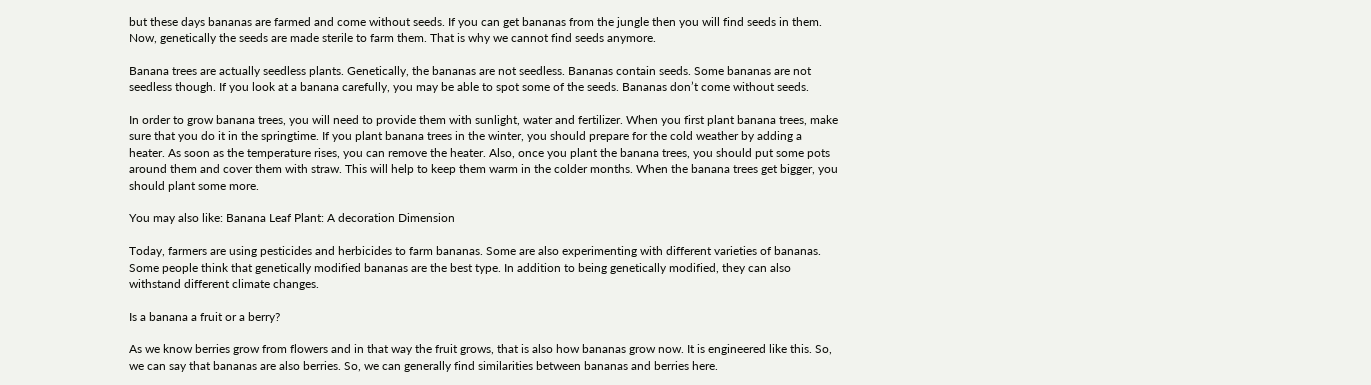but these days bananas are farmed and come without seeds. If you can get bananas from the jungle then you will find seeds in them. Now, genetically the seeds are made sterile to farm them. That is why we cannot find seeds anymore.

Banana trees are actually seedless plants. Genetically, the bananas are not seedless. Bananas contain seeds. Some bananas are not seedless though. If you look at a banana carefully, you may be able to spot some of the seeds. Bananas don’t come without seeds.

In order to grow banana trees, you will need to provide them with sunlight, water and fertilizer. When you first plant banana trees, make sure that you do it in the springtime. If you plant banana trees in the winter, you should prepare for the cold weather by adding a heater. As soon as the temperature rises, you can remove the heater. Also, once you plant the banana trees, you should put some pots around them and cover them with straw. This will help to keep them warm in the colder months. When the banana trees get bigger, you should plant some more.

You may also like: Banana Leaf Plant: A decoration Dimension

Today, farmers are using pesticides and herbicides to farm bananas. Some are also experimenting with different varieties of bananas. Some people think that genetically modified bananas are the best type. In addition to being genetically modified, they can also withstand different climate changes.

Is a banana a fruit or a berry?

As we know berries grow from flowers and in that way the fruit grows, that is also how bananas grow now. It is engineered like this. So, we can say that bananas are also berries. So, we can generally find similarities between bananas and berries here.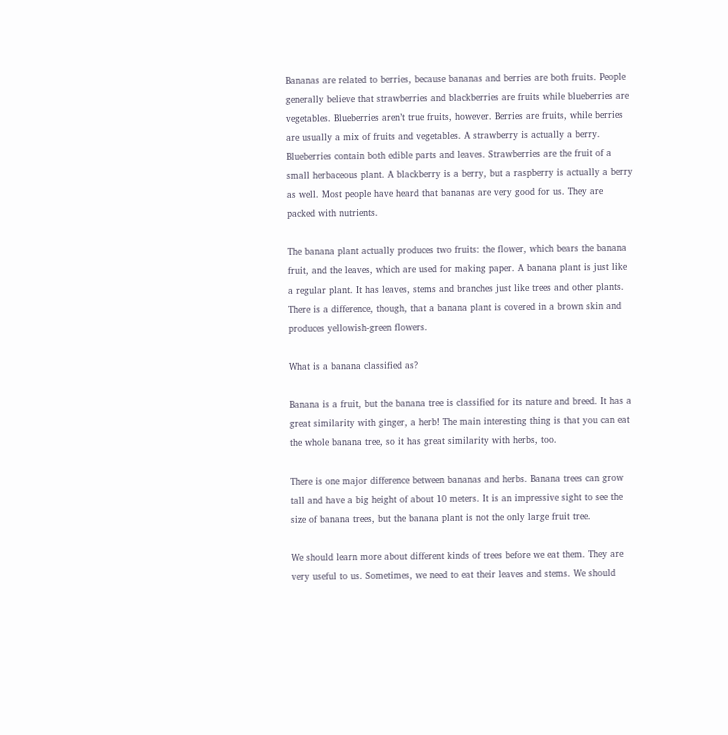Bananas are related to berries, because bananas and berries are both fruits. People generally believe that strawberries and blackberries are fruits while blueberries are vegetables. Blueberries aren’t true fruits, however. Berries are fruits, while berries are usually a mix of fruits and vegetables. A strawberry is actually a berry. Blueberries contain both edible parts and leaves. Strawberries are the fruit of a small herbaceous plant. A blackberry is a berry, but a raspberry is actually a berry as well. Most people have heard that bananas are very good for us. They are packed with nutrients.

The banana plant actually produces two fruits: the flower, which bears the banana fruit, and the leaves, which are used for making paper. A banana plant is just like a regular plant. It has leaves, stems and branches just like trees and other plants. There is a difference, though, that a banana plant is covered in a brown skin and produces yellowish-green flowers.

What is a banana classified as?

Banana is a fruit, but the banana tree is classified for its nature and breed. It has a great similarity with ginger, a herb! The main interesting thing is that you can eat the whole banana tree, so it has great similarity with herbs, too.

There is one major difference between bananas and herbs. Banana trees can grow tall and have a big height of about 10 meters. It is an impressive sight to see the size of banana trees, but the banana plant is not the only large fruit tree.

We should learn more about different kinds of trees before we eat them. They are very useful to us. Sometimes, we need to eat their leaves and stems. We should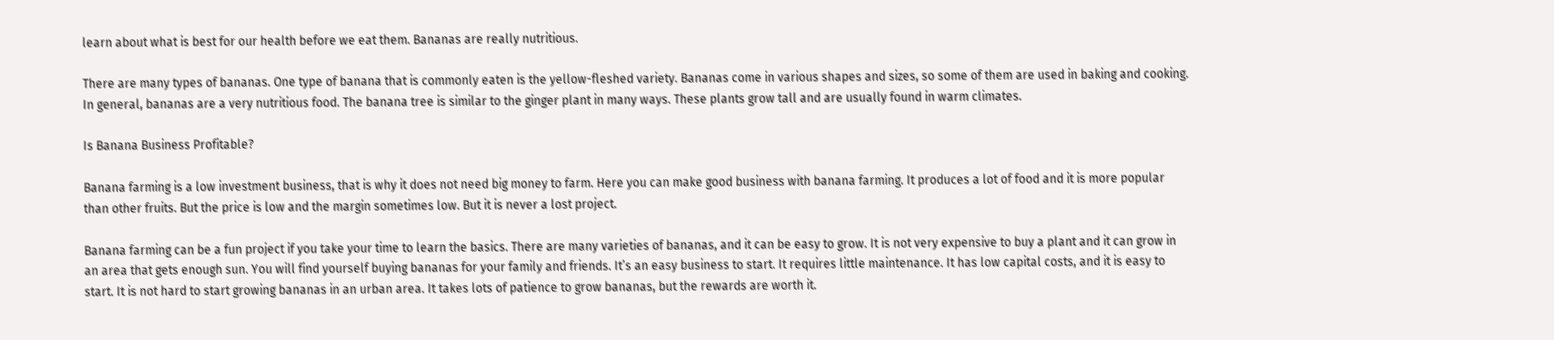learn about what is best for our health before we eat them. Bananas are really nutritious.

There are many types of bananas. One type of banana that is commonly eaten is the yellow-fleshed variety. Bananas come in various shapes and sizes, so some of them are used in baking and cooking. In general, bananas are a very nutritious food. The banana tree is similar to the ginger plant in many ways. These plants grow tall and are usually found in warm climates.

Is Banana Business Profitable?

Banana farming is a low investment business, that is why it does not need big money to farm. Here you can make good business with banana farming. It produces a lot of food and it is more popular than other fruits. But the price is low and the margin sometimes low. But it is never a lost project.

Banana farming can be a fun project if you take your time to learn the basics. There are many varieties of bananas, and it can be easy to grow. It is not very expensive to buy a plant and it can grow in an area that gets enough sun. You will find yourself buying bananas for your family and friends. It’s an easy business to start. It requires little maintenance. It has low capital costs, and it is easy to start. It is not hard to start growing bananas in an urban area. It takes lots of patience to grow bananas, but the rewards are worth it.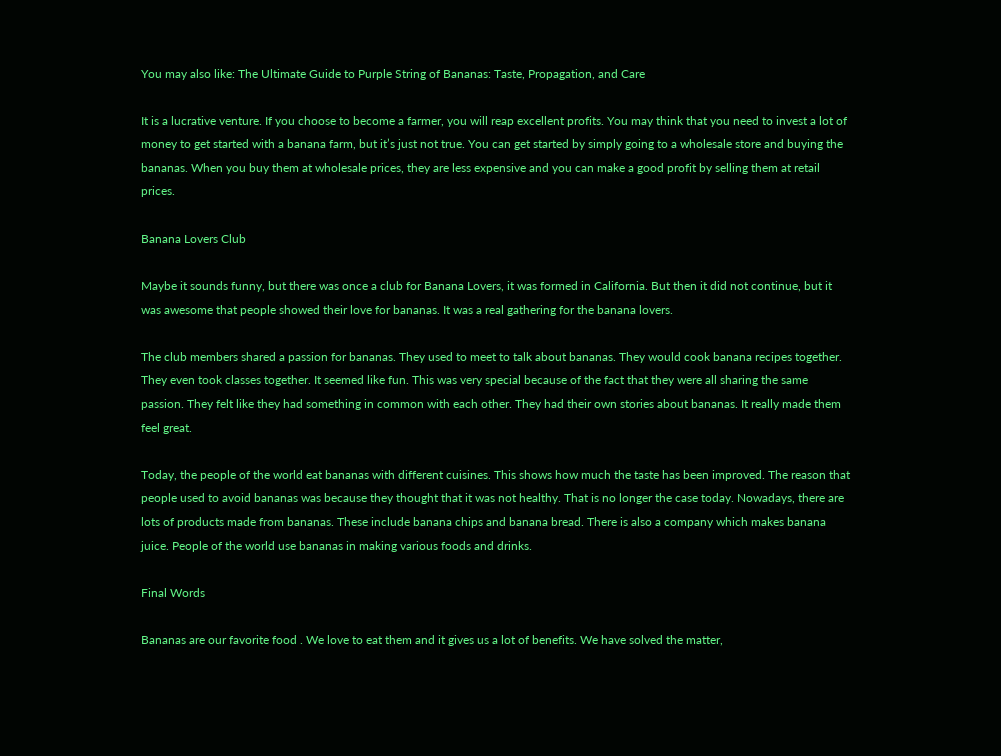You may also like: The Ultimate Guide to Purple String of Bananas: Taste, Propagation, and Care

It is a lucrative venture. If you choose to become a farmer, you will reap excellent profits. You may think that you need to invest a lot of money to get started with a banana farm, but it’s just not true. You can get started by simply going to a wholesale store and buying the bananas. When you buy them at wholesale prices, they are less expensive and you can make a good profit by selling them at retail prices.

Banana Lovers Club

Maybe it sounds funny, but there was once a club for Banana Lovers, it was formed in California. But then it did not continue, but it was awesome that people showed their love for bananas. It was a real gathering for the banana lovers.

The club members shared a passion for bananas. They used to meet to talk about bananas. They would cook banana recipes together. They even took classes together. It seemed like fun. This was very special because of the fact that they were all sharing the same passion. They felt like they had something in common with each other. They had their own stories about bananas. It really made them feel great.

Today, the people of the world eat bananas with different cuisines. This shows how much the taste has been improved. The reason that people used to avoid bananas was because they thought that it was not healthy. That is no longer the case today. Nowadays, there are lots of products made from bananas. These include banana chips and banana bread. There is also a company which makes banana juice. People of the world use bananas in making various foods and drinks.

Final Words

Bananas are our favorite food . We love to eat them and it gives us a lot of benefits. We have solved the matter,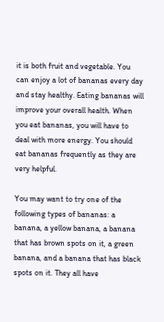it is both fruit and vegetable. You can enjoy a lot of bananas every day and stay healthy. Eating bananas will improve your overall health. When you eat bananas, you will have to deal with more energy. You should eat bananas frequently as they are very helpful.

You may want to try one of the following types of bananas: a banana, a yellow banana, a banana that has brown spots on it, a green banana, and a banana that has black spots on it. They all have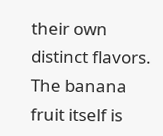their own distinct flavors. The banana fruit itself is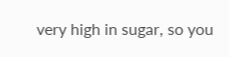very high in sugar, so you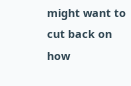might want to cut back on how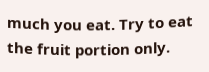much you eat. Try to eat the fruit portion only.